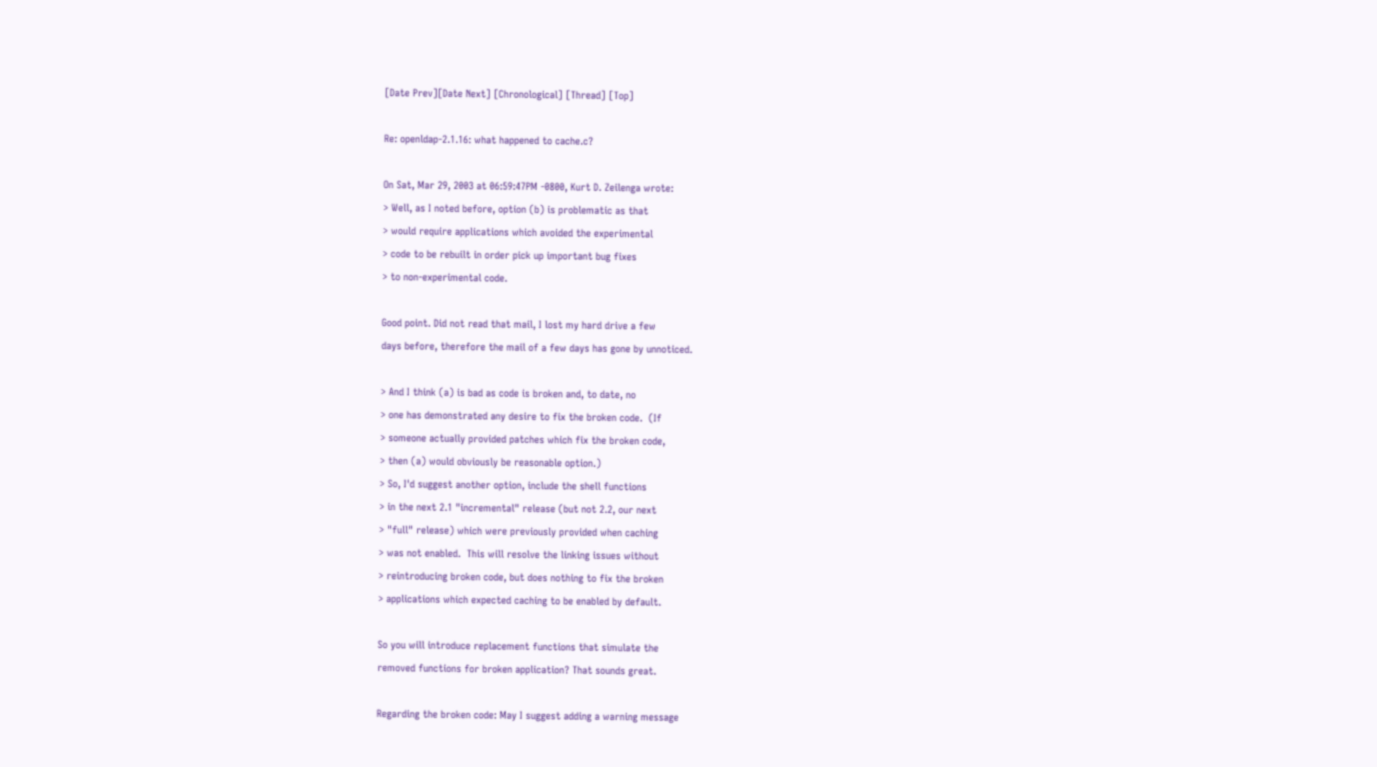[Date Prev][Date Next] [Chronological] [Thread] [Top]

Re: openldap-2.1.16: what happened to cache.c?

On Sat, Mar 29, 2003 at 06:59:47PM -0800, Kurt D. Zeilenga wrote:
> Well, as I noted before, option (b) is problematic as that
> would require applications which avoided the experimental
> code to be rebuilt in order pick up important bug fixes
> to non-experimental code.

Good point. Did not read that mail, I lost my hard drive a few
days before, therefore the mail of a few days has gone by unnoticed.

> And I think (a) is bad as code is broken and, to date, no
> one has demonstrated any desire to fix the broken code.  (If
> someone actually provided patches which fix the broken code,
> then (a) would obviously be reasonable option.)
> So, I'd suggest another option, include the shell functions
> in the next 2.1 "incremental" release (but not 2.2, our next
> "full" release) which were previously provided when caching
> was not enabled.  This will resolve the linking issues without
> reintroducing broken code, but does nothing to fix the broken
> applications which expected caching to be enabled by default.

So you will introduce replacement functions that simulate the
removed functions for broken application? That sounds great.

Regarding the broken code: May I suggest adding a warning message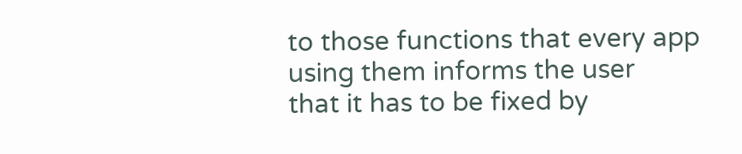to those functions that every app using them informs the user
that it has to be fixed by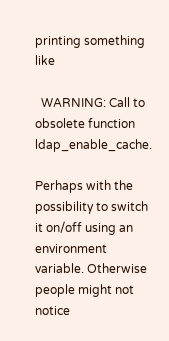printing something like

  WARNING: Call to obsolete function ldap_enable_cache.

Perhaps with the possibility to switch it on/off using an environment
variable. Otherwise people might not notice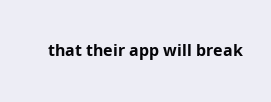that their app will break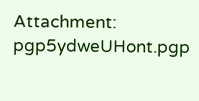Attachment: pgp5ydweUHont.pgp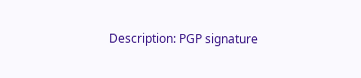Description: PGP signature